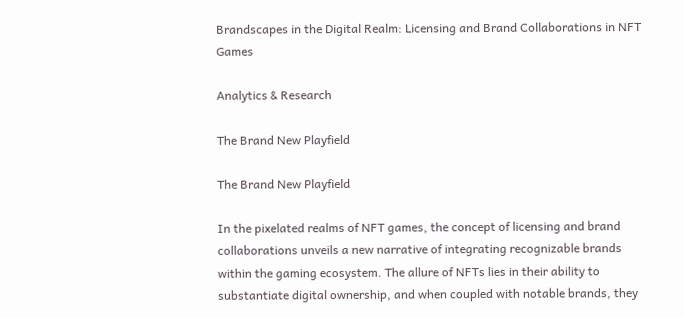Brandscapes in the Digital Realm: Licensing and Brand Collaborations in NFT Games

Analytics & Research

The Brand New Playfield

The Brand New Playfield

In the pixelated realms of NFT games, the concept of licensing and brand collaborations unveils a new narrative of integrating recognizable brands within the gaming ecosystem. The allure of NFTs lies in their ability to substantiate digital ownership, and when coupled with notable brands, they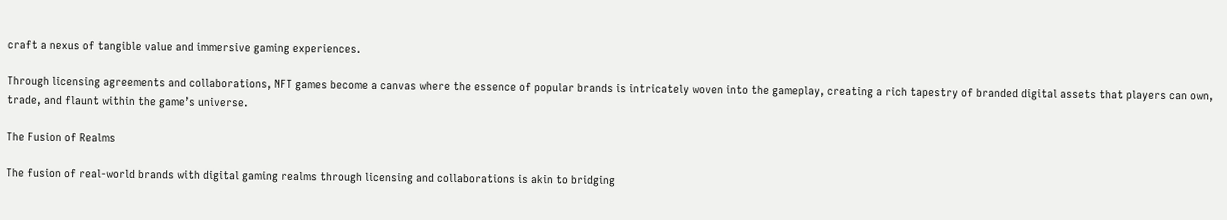craft a nexus of tangible value and immersive gaming experiences.

Through licensing agreements and collaborations, NFT games become a canvas where the essence of popular brands is intricately woven into the gameplay, creating a rich tapestry of branded digital assets that players can own, trade, and flaunt within the game’s universe.

The Fusion of Realms

The fusion of real-world brands with digital gaming realms through licensing and collaborations is akin to bridging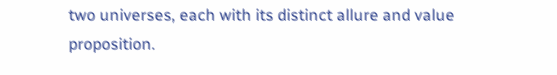two universes, each with its distinct allure and value proposition.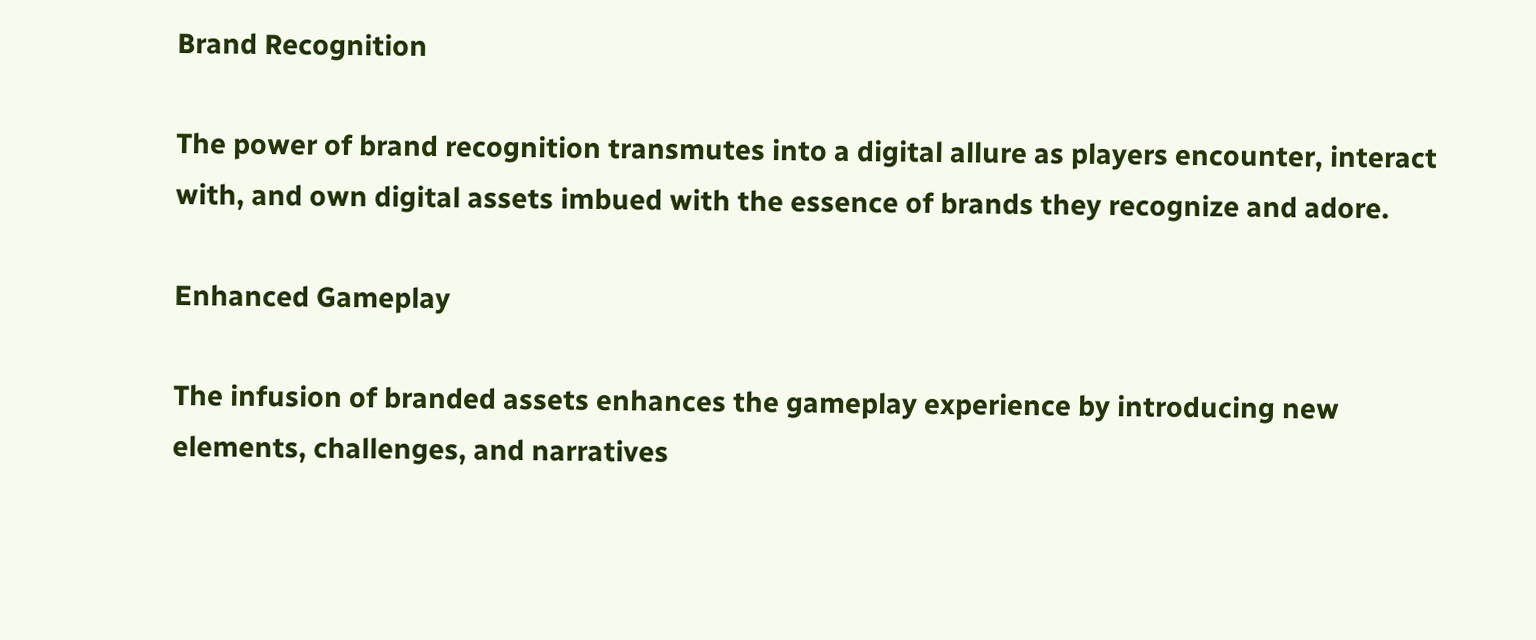Brand Recognition

The power of brand recognition transmutes into a digital allure as players encounter, interact with, and own digital assets imbued with the essence of brands they recognize and adore.

Enhanced Gameplay

The infusion of branded assets enhances the gameplay experience by introducing new elements, challenges, and narratives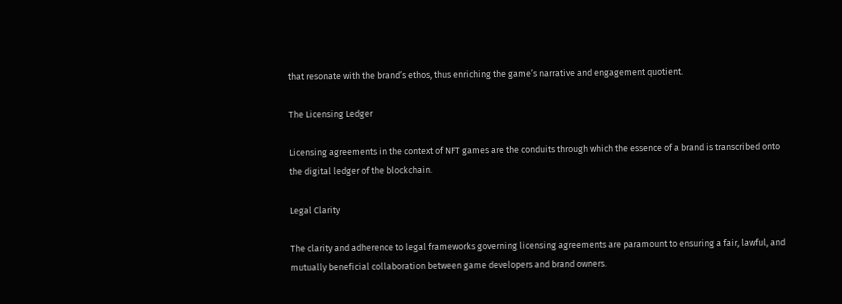that resonate with the brand’s ethos, thus enriching the game’s narrative and engagement quotient.

The Licensing Ledger

Licensing agreements in the context of NFT games are the conduits through which the essence of a brand is transcribed onto the digital ledger of the blockchain.

Legal Clarity

The clarity and adherence to legal frameworks governing licensing agreements are paramount to ensuring a fair, lawful, and mutually beneficial collaboration between game developers and brand owners.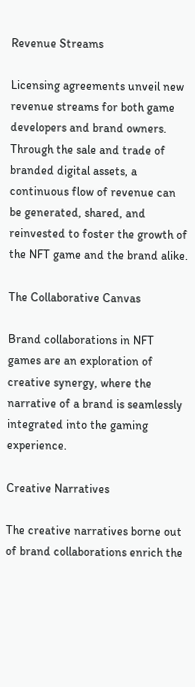Revenue Streams

Licensing agreements unveil new revenue streams for both game developers and brand owners. Through the sale and trade of branded digital assets, a continuous flow of revenue can be generated, shared, and reinvested to foster the growth of the NFT game and the brand alike.

The Collaborative Canvas

Brand collaborations in NFT games are an exploration of creative synergy, where the narrative of a brand is seamlessly integrated into the gaming experience.

Creative Narratives

The creative narratives borne out of brand collaborations enrich the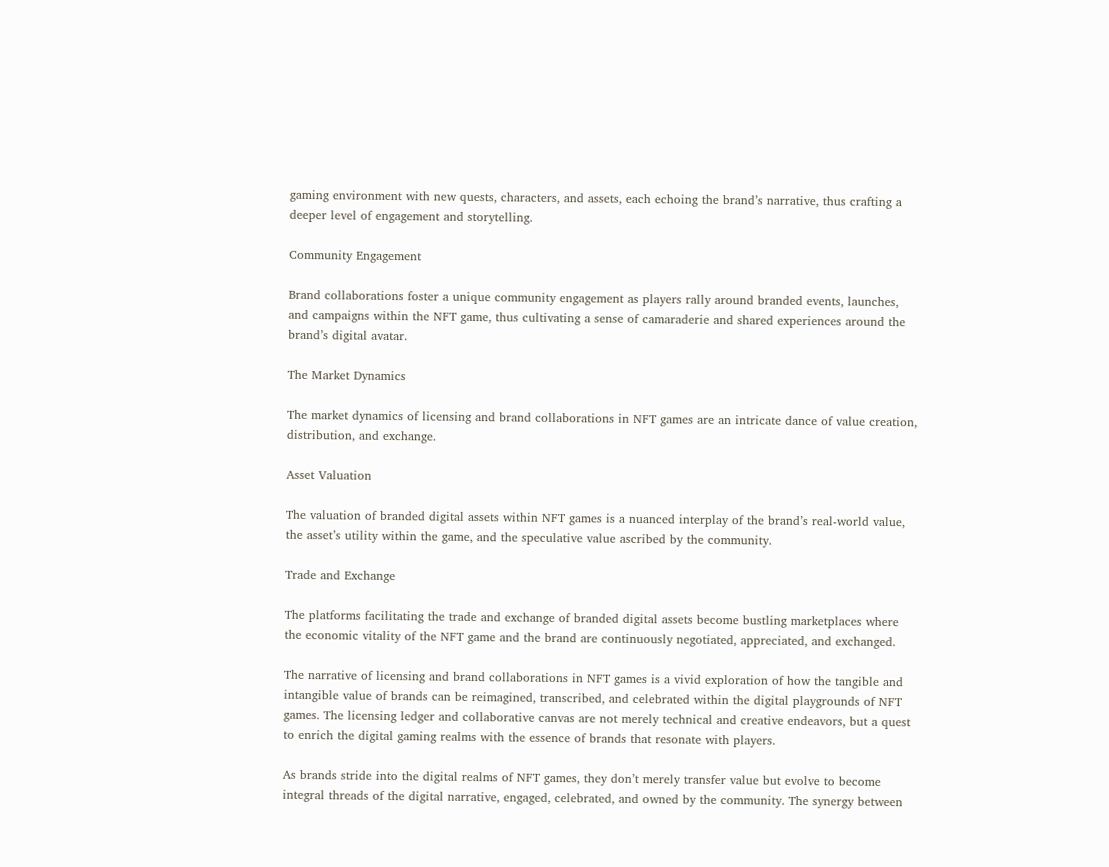gaming environment with new quests, characters, and assets, each echoing the brand’s narrative, thus crafting a deeper level of engagement and storytelling.

Community Engagement

Brand collaborations foster a unique community engagement as players rally around branded events, launches, and campaigns within the NFT game, thus cultivating a sense of camaraderie and shared experiences around the brand’s digital avatar.

The Market Dynamics

The market dynamics of licensing and brand collaborations in NFT games are an intricate dance of value creation, distribution, and exchange.

Asset Valuation

The valuation of branded digital assets within NFT games is a nuanced interplay of the brand’s real-world value, the asset’s utility within the game, and the speculative value ascribed by the community.

Trade and Exchange

The platforms facilitating the trade and exchange of branded digital assets become bustling marketplaces where the economic vitality of the NFT game and the brand are continuously negotiated, appreciated, and exchanged.

The narrative of licensing and brand collaborations in NFT games is a vivid exploration of how the tangible and intangible value of brands can be reimagined, transcribed, and celebrated within the digital playgrounds of NFT games. The licensing ledger and collaborative canvas are not merely technical and creative endeavors, but a quest to enrich the digital gaming realms with the essence of brands that resonate with players.

As brands stride into the digital realms of NFT games, they don’t merely transfer value but evolve to become integral threads of the digital narrative, engaged, celebrated, and owned by the community. The synergy between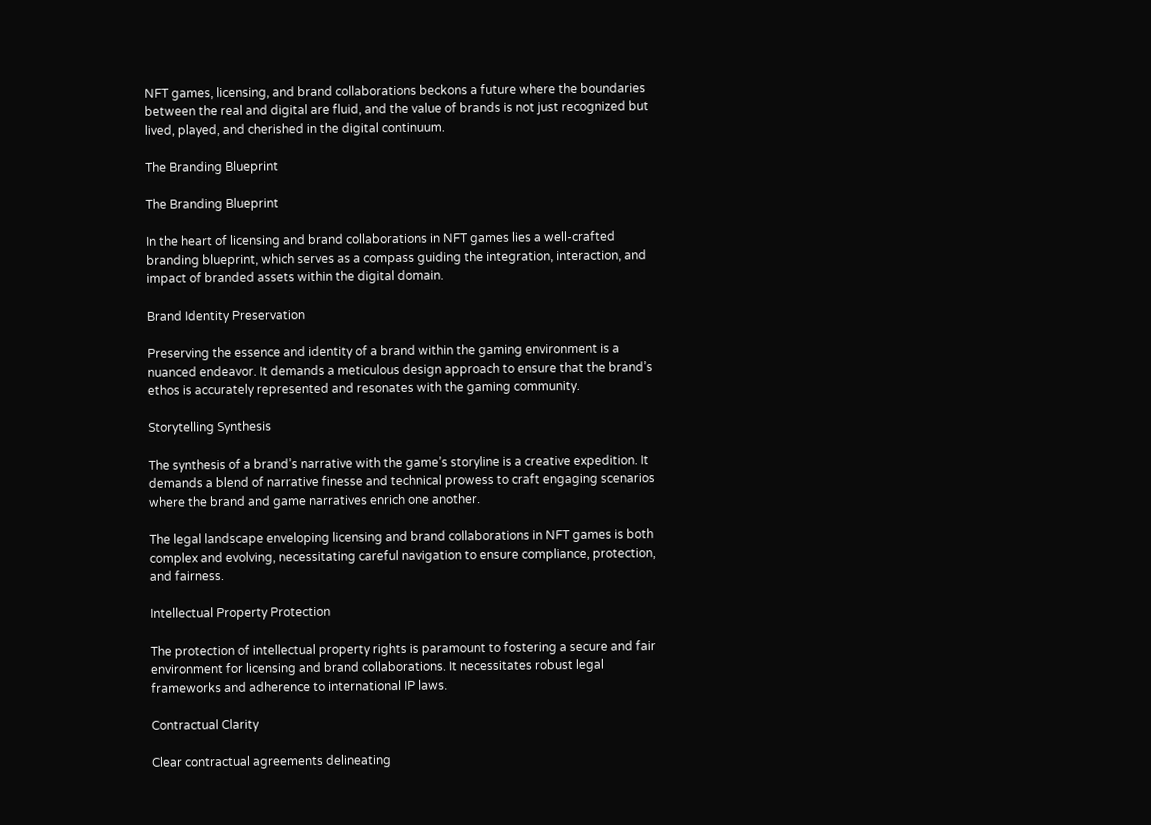NFT games, licensing, and brand collaborations beckons a future where the boundaries between the real and digital are fluid, and the value of brands is not just recognized but lived, played, and cherished in the digital continuum.

The Branding Blueprint

The Branding Blueprint

In the heart of licensing and brand collaborations in NFT games lies a well-crafted branding blueprint, which serves as a compass guiding the integration, interaction, and impact of branded assets within the digital domain.

Brand Identity Preservation

Preserving the essence and identity of a brand within the gaming environment is a nuanced endeavor. It demands a meticulous design approach to ensure that the brand’s ethos is accurately represented and resonates with the gaming community.

Storytelling Synthesis

The synthesis of a brand’s narrative with the game’s storyline is a creative expedition. It demands a blend of narrative finesse and technical prowess to craft engaging scenarios where the brand and game narratives enrich one another.

The legal landscape enveloping licensing and brand collaborations in NFT games is both complex and evolving, necessitating careful navigation to ensure compliance, protection, and fairness.

Intellectual Property Protection

The protection of intellectual property rights is paramount to fostering a secure and fair environment for licensing and brand collaborations. It necessitates robust legal frameworks and adherence to international IP laws.

Contractual Clarity

Clear contractual agreements delineating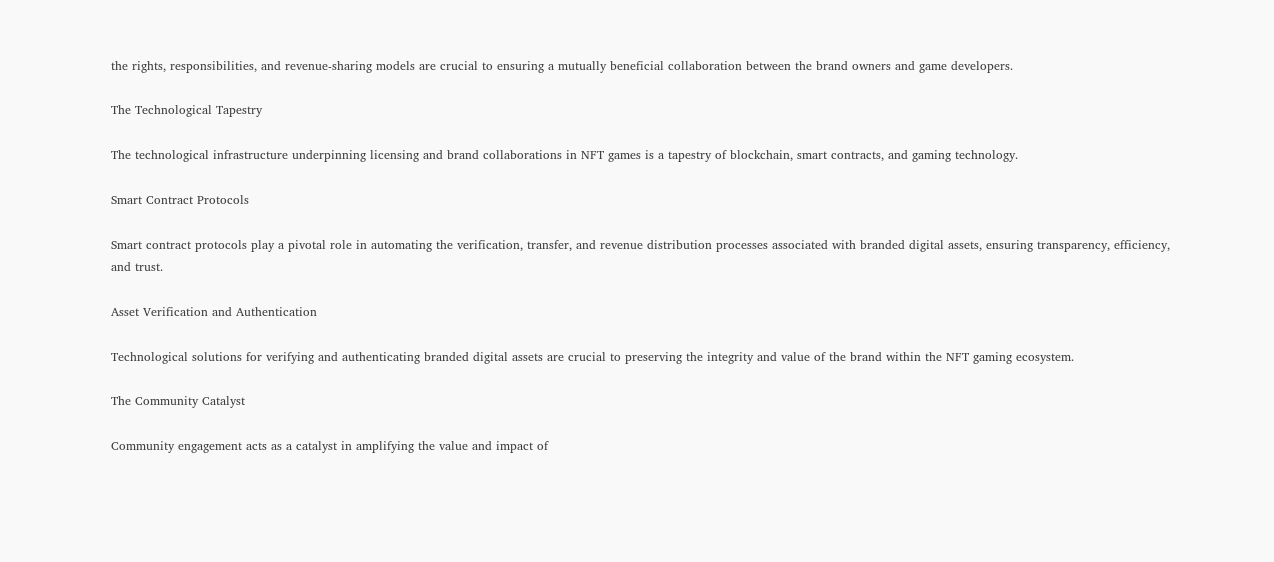the rights, responsibilities, and revenue-sharing models are crucial to ensuring a mutually beneficial collaboration between the brand owners and game developers.

The Technological Tapestry

The technological infrastructure underpinning licensing and brand collaborations in NFT games is a tapestry of blockchain, smart contracts, and gaming technology.

Smart Contract Protocols

Smart contract protocols play a pivotal role in automating the verification, transfer, and revenue distribution processes associated with branded digital assets, ensuring transparency, efficiency, and trust.

Asset Verification and Authentication

Technological solutions for verifying and authenticating branded digital assets are crucial to preserving the integrity and value of the brand within the NFT gaming ecosystem.

The Community Catalyst

Community engagement acts as a catalyst in amplifying the value and impact of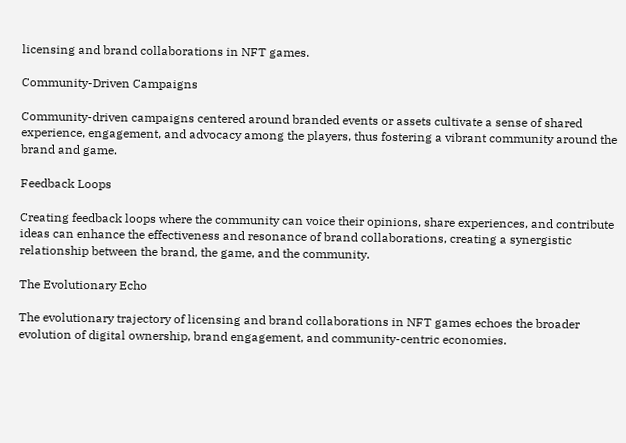licensing and brand collaborations in NFT games.

Community-Driven Campaigns

Community-driven campaigns centered around branded events or assets cultivate a sense of shared experience, engagement, and advocacy among the players, thus fostering a vibrant community around the brand and game.

Feedback Loops

Creating feedback loops where the community can voice their opinions, share experiences, and contribute ideas can enhance the effectiveness and resonance of brand collaborations, creating a synergistic relationship between the brand, the game, and the community.

The Evolutionary Echo

The evolutionary trajectory of licensing and brand collaborations in NFT games echoes the broader evolution of digital ownership, brand engagement, and community-centric economies.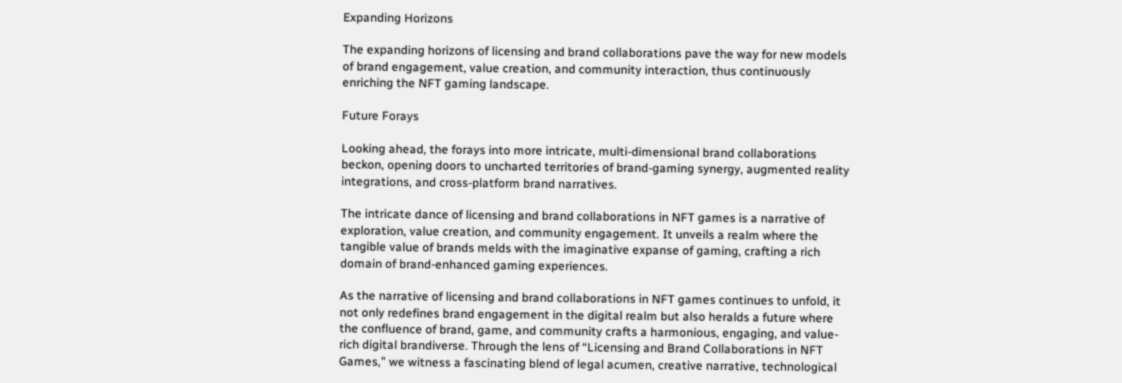Expanding Horizons

The expanding horizons of licensing and brand collaborations pave the way for new models of brand engagement, value creation, and community interaction, thus continuously enriching the NFT gaming landscape.

Future Forays

Looking ahead, the forays into more intricate, multi-dimensional brand collaborations beckon, opening doors to uncharted territories of brand-gaming synergy, augmented reality integrations, and cross-platform brand narratives.

The intricate dance of licensing and brand collaborations in NFT games is a narrative of exploration, value creation, and community engagement. It unveils a realm where the tangible value of brands melds with the imaginative expanse of gaming, crafting a rich domain of brand-enhanced gaming experiences.

As the narrative of licensing and brand collaborations in NFT games continues to unfold, it not only redefines brand engagement in the digital realm but also heralds a future where the confluence of brand, game, and community crafts a harmonious, engaging, and value-rich digital brandiverse. Through the lens of “Licensing and Brand Collaborations in NFT Games,” we witness a fascinating blend of legal acumen, creative narrative, technological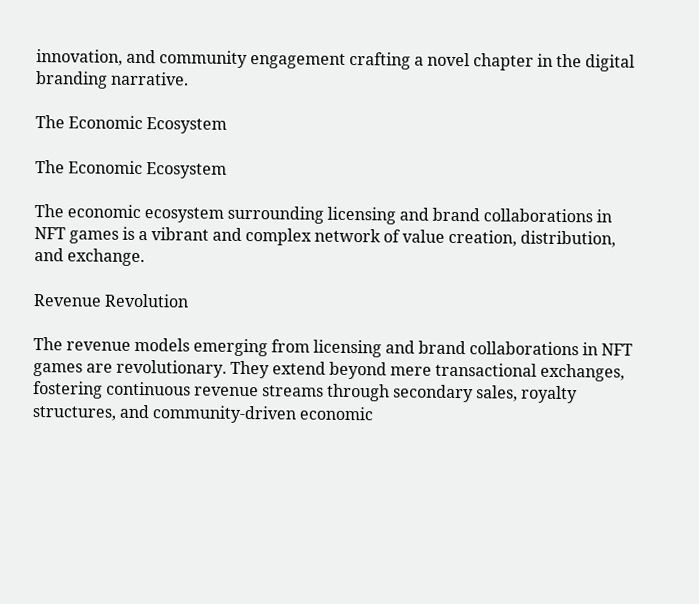innovation, and community engagement crafting a novel chapter in the digital branding narrative.

The Economic Ecosystem

The Economic Ecosystem

The economic ecosystem surrounding licensing and brand collaborations in NFT games is a vibrant and complex network of value creation, distribution, and exchange.

Revenue Revolution

The revenue models emerging from licensing and brand collaborations in NFT games are revolutionary. They extend beyond mere transactional exchanges, fostering continuous revenue streams through secondary sales, royalty structures, and community-driven economic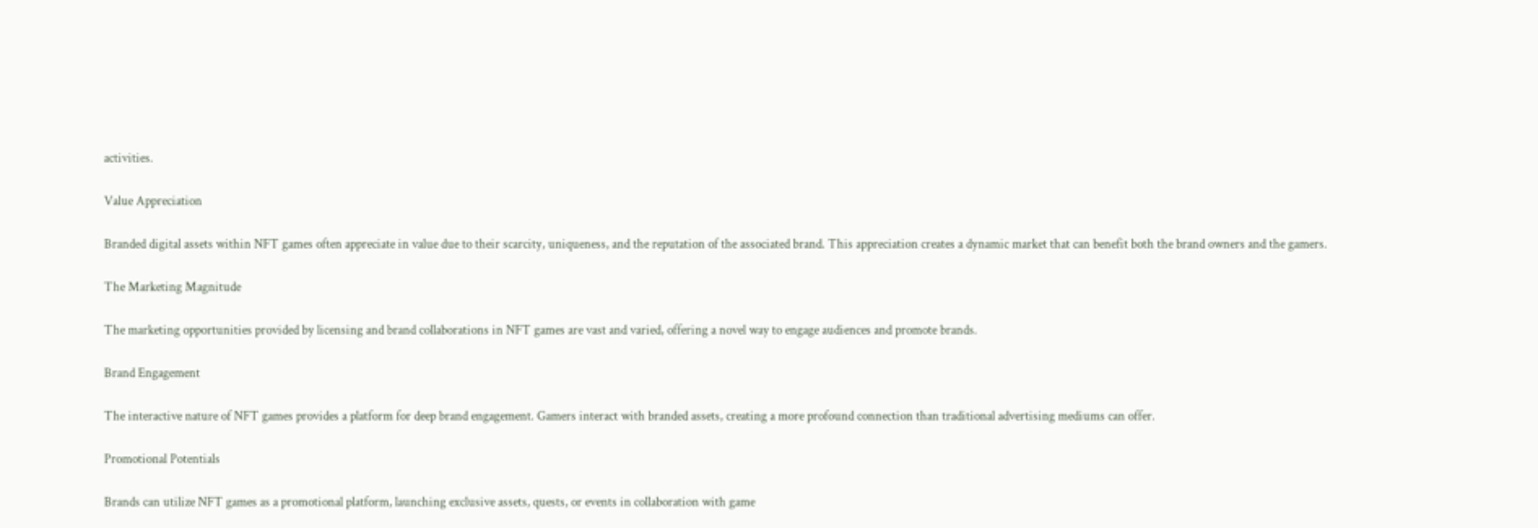activities.

Value Appreciation

Branded digital assets within NFT games often appreciate in value due to their scarcity, uniqueness, and the reputation of the associated brand. This appreciation creates a dynamic market that can benefit both the brand owners and the gamers.

The Marketing Magnitude

The marketing opportunities provided by licensing and brand collaborations in NFT games are vast and varied, offering a novel way to engage audiences and promote brands.

Brand Engagement

The interactive nature of NFT games provides a platform for deep brand engagement. Gamers interact with branded assets, creating a more profound connection than traditional advertising mediums can offer.

Promotional Potentials

Brands can utilize NFT games as a promotional platform, launching exclusive assets, quests, or events in collaboration with game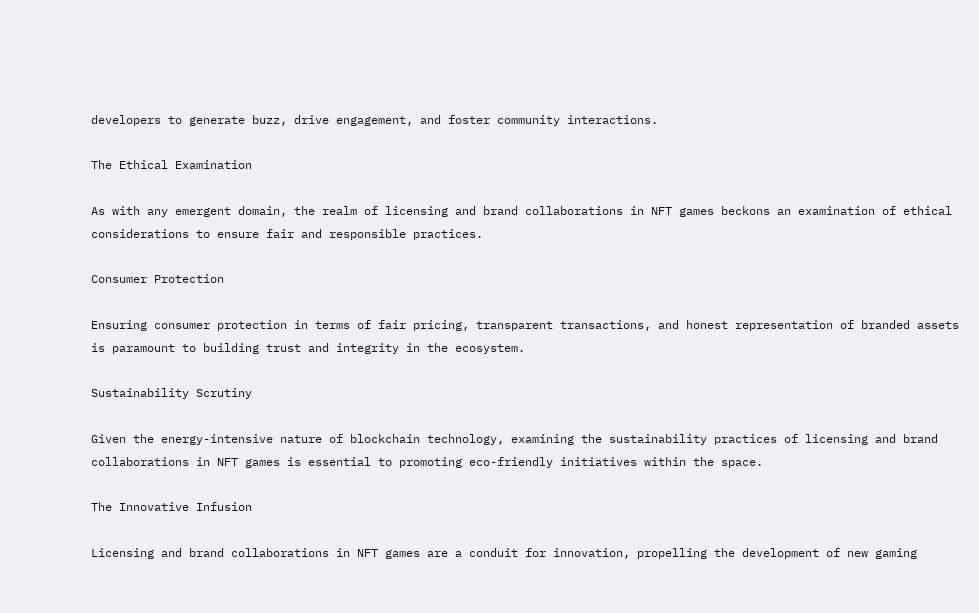developers to generate buzz, drive engagement, and foster community interactions.

The Ethical Examination

As with any emergent domain, the realm of licensing and brand collaborations in NFT games beckons an examination of ethical considerations to ensure fair and responsible practices.

Consumer Protection

Ensuring consumer protection in terms of fair pricing, transparent transactions, and honest representation of branded assets is paramount to building trust and integrity in the ecosystem.

Sustainability Scrutiny

Given the energy-intensive nature of blockchain technology, examining the sustainability practices of licensing and brand collaborations in NFT games is essential to promoting eco-friendly initiatives within the space.

The Innovative Infusion

Licensing and brand collaborations in NFT games are a conduit for innovation, propelling the development of new gaming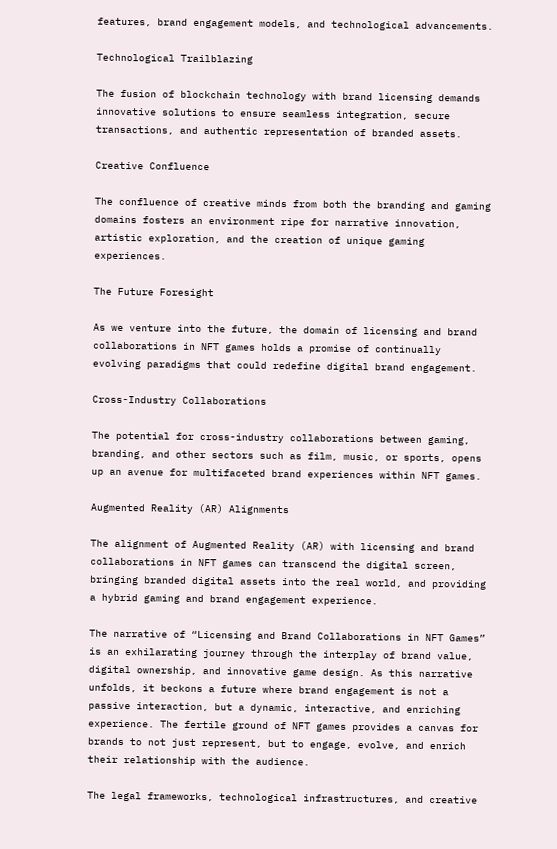features, brand engagement models, and technological advancements.

Technological Trailblazing

The fusion of blockchain technology with brand licensing demands innovative solutions to ensure seamless integration, secure transactions, and authentic representation of branded assets.

Creative Confluence

The confluence of creative minds from both the branding and gaming domains fosters an environment ripe for narrative innovation, artistic exploration, and the creation of unique gaming experiences.

The Future Foresight

As we venture into the future, the domain of licensing and brand collaborations in NFT games holds a promise of continually evolving paradigms that could redefine digital brand engagement.

Cross-Industry Collaborations

The potential for cross-industry collaborations between gaming, branding, and other sectors such as film, music, or sports, opens up an avenue for multifaceted brand experiences within NFT games.

Augmented Reality (AR) Alignments

The alignment of Augmented Reality (AR) with licensing and brand collaborations in NFT games can transcend the digital screen, bringing branded digital assets into the real world, and providing a hybrid gaming and brand engagement experience.

The narrative of “Licensing and Brand Collaborations in NFT Games” is an exhilarating journey through the interplay of brand value, digital ownership, and innovative game design. As this narrative unfolds, it beckons a future where brand engagement is not a passive interaction, but a dynamic, interactive, and enriching experience. The fertile ground of NFT games provides a canvas for brands to not just represent, but to engage, evolve, and enrich their relationship with the audience.

The legal frameworks, technological infrastructures, and creative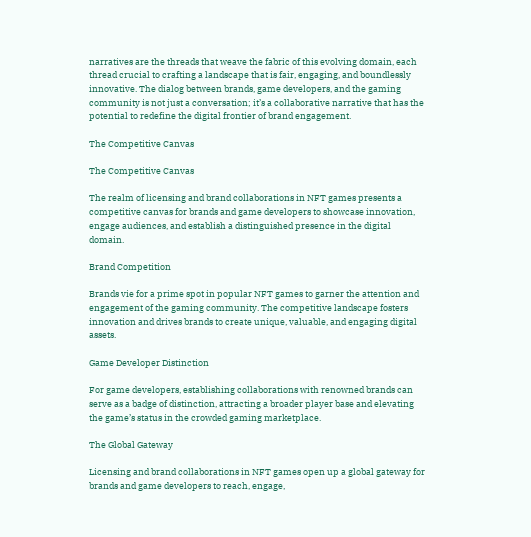narratives are the threads that weave the fabric of this evolving domain, each thread crucial to crafting a landscape that is fair, engaging, and boundlessly innovative. The dialog between brands, game developers, and the gaming community is not just a conversation; it’s a collaborative narrative that has the potential to redefine the digital frontier of brand engagement.

The Competitive Canvas

The Competitive Canvas

The realm of licensing and brand collaborations in NFT games presents a competitive canvas for brands and game developers to showcase innovation, engage audiences, and establish a distinguished presence in the digital domain.

Brand Competition

Brands vie for a prime spot in popular NFT games to garner the attention and engagement of the gaming community. The competitive landscape fosters innovation and drives brands to create unique, valuable, and engaging digital assets.

Game Developer Distinction

For game developers, establishing collaborations with renowned brands can serve as a badge of distinction, attracting a broader player base and elevating the game’s status in the crowded gaming marketplace.

The Global Gateway

Licensing and brand collaborations in NFT games open up a global gateway for brands and game developers to reach, engage,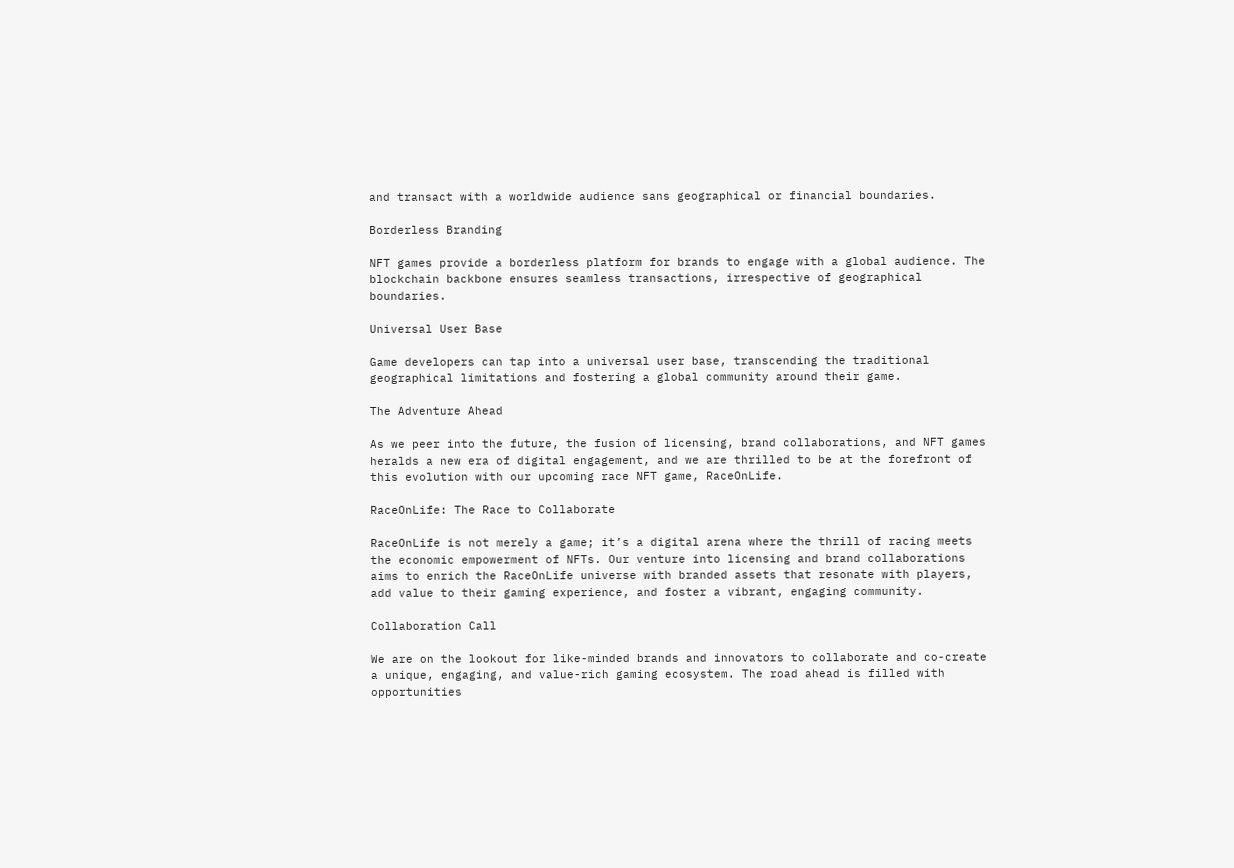and transact with a worldwide audience sans geographical or financial boundaries.

Borderless Branding

NFT games provide a borderless platform for brands to engage with a global audience. The blockchain backbone ensures seamless transactions, irrespective of geographical boundaries.

Universal User Base

Game developers can tap into a universal user base, transcending the traditional geographical limitations and fostering a global community around their game.

The Adventure Ahead

As we peer into the future, the fusion of licensing, brand collaborations, and NFT games heralds a new era of digital engagement, and we are thrilled to be at the forefront of this evolution with our upcoming race NFT game, RaceOnLife.

RaceOnLife: The Race to Collaborate

RaceOnLife is not merely a game; it’s a digital arena where the thrill of racing meets the economic empowerment of NFTs. Our venture into licensing and brand collaborations aims to enrich the RaceOnLife universe with branded assets that resonate with players, add value to their gaming experience, and foster a vibrant, engaging community.

Collaboration Call

We are on the lookout for like-minded brands and innovators to collaborate and co-create a unique, engaging, and value-rich gaming ecosystem. The road ahead is filled with opportunities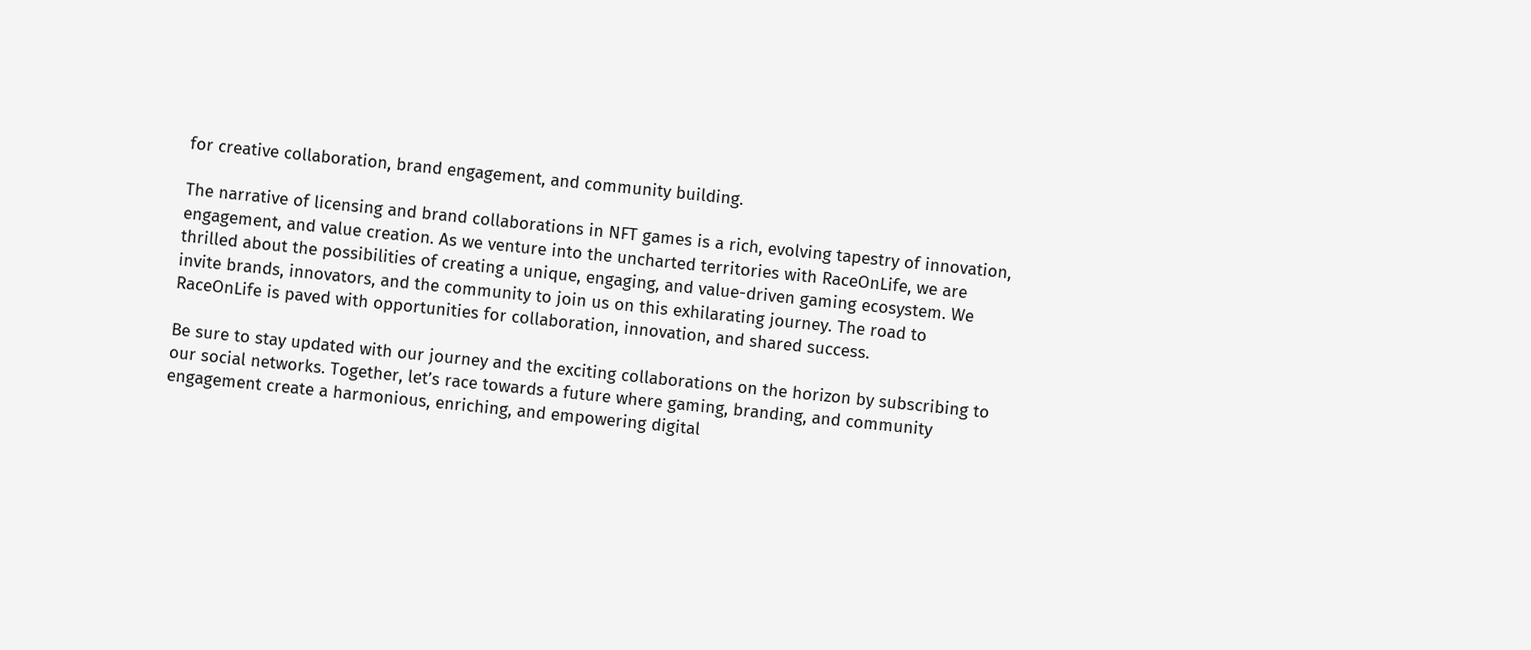for creative collaboration, brand engagement, and community building.

The narrative of licensing and brand collaborations in NFT games is a rich, evolving tapestry of innovation, engagement, and value creation. As we venture into the uncharted territories with RaceOnLife, we are thrilled about the possibilities of creating a unique, engaging, and value-driven gaming ecosystem. We invite brands, innovators, and the community to join us on this exhilarating journey. The road to RaceOnLife is paved with opportunities for collaboration, innovation, and shared success.

Be sure to stay updated with our journey and the exciting collaborations on the horizon by subscribing to our social networks. Together, let’s race towards a future where gaming, branding, and community engagement create a harmonious, enriching, and empowering digital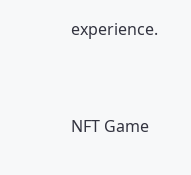experience.



NFT Game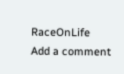RaceOnLife
Add a comment